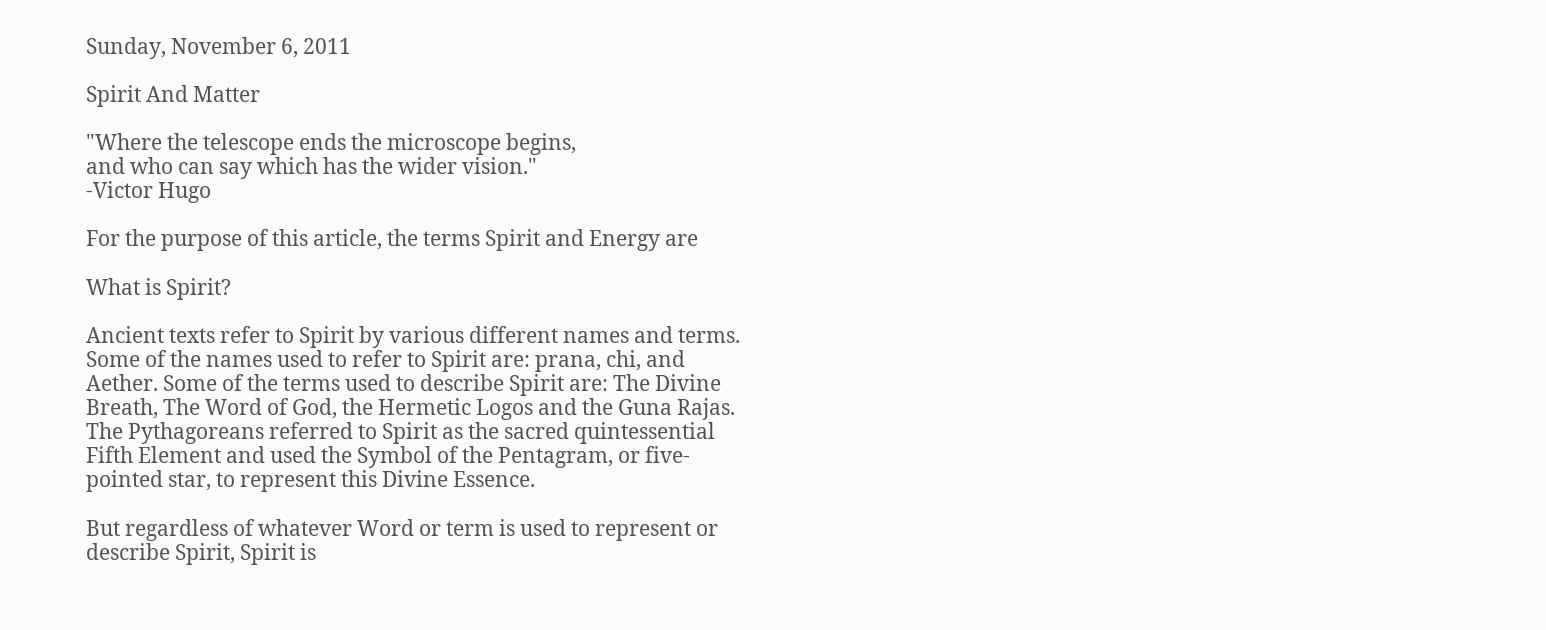Sunday, November 6, 2011

Spirit And Matter

"Where the telescope ends the microscope begins,
and who can say which has the wider vision."
-Victor Hugo

For the purpose of this article, the terms Spirit and Energy are

What is Spirit?

Ancient texts refer to Spirit by various different names and terms.
Some of the names used to refer to Spirit are: prana, chi, and
Aether. Some of the terms used to describe Spirit are: The Divine
Breath, The Word of God, the Hermetic Logos and the Guna Rajas.
The Pythagoreans referred to Spirit as the sacred quintessential
Fifth Element and used the Symbol of the Pentagram, or five-
pointed star, to represent this Divine Essence.

But regardless of whatever Word or term is used to represent or
describe Spirit, Spirit is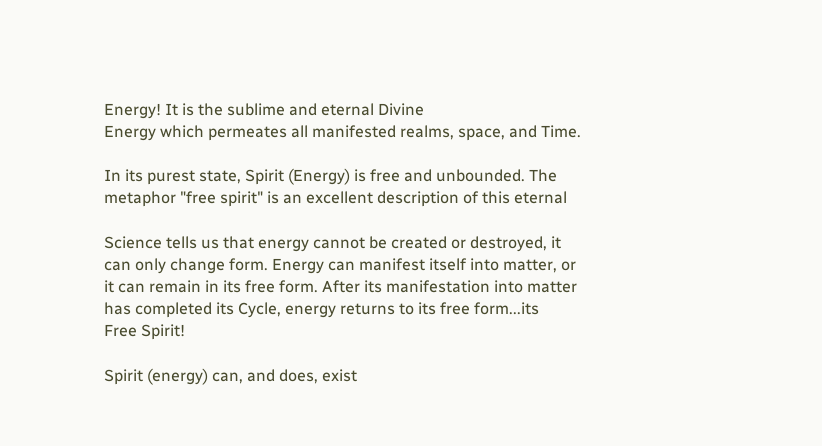Energy! It is the sublime and eternal Divine
Energy which permeates all manifested realms, space, and Time.

In its purest state, Spirit (Energy) is free and unbounded. The
metaphor "free spirit" is an excellent description of this eternal

Science tells us that energy cannot be created or destroyed, it
can only change form. Energy can manifest itself into matter, or
it can remain in its free form. After its manifestation into matter
has completed its Cycle, energy returns to its free form...its
Free Spirit!

Spirit (energy) can, and does, exist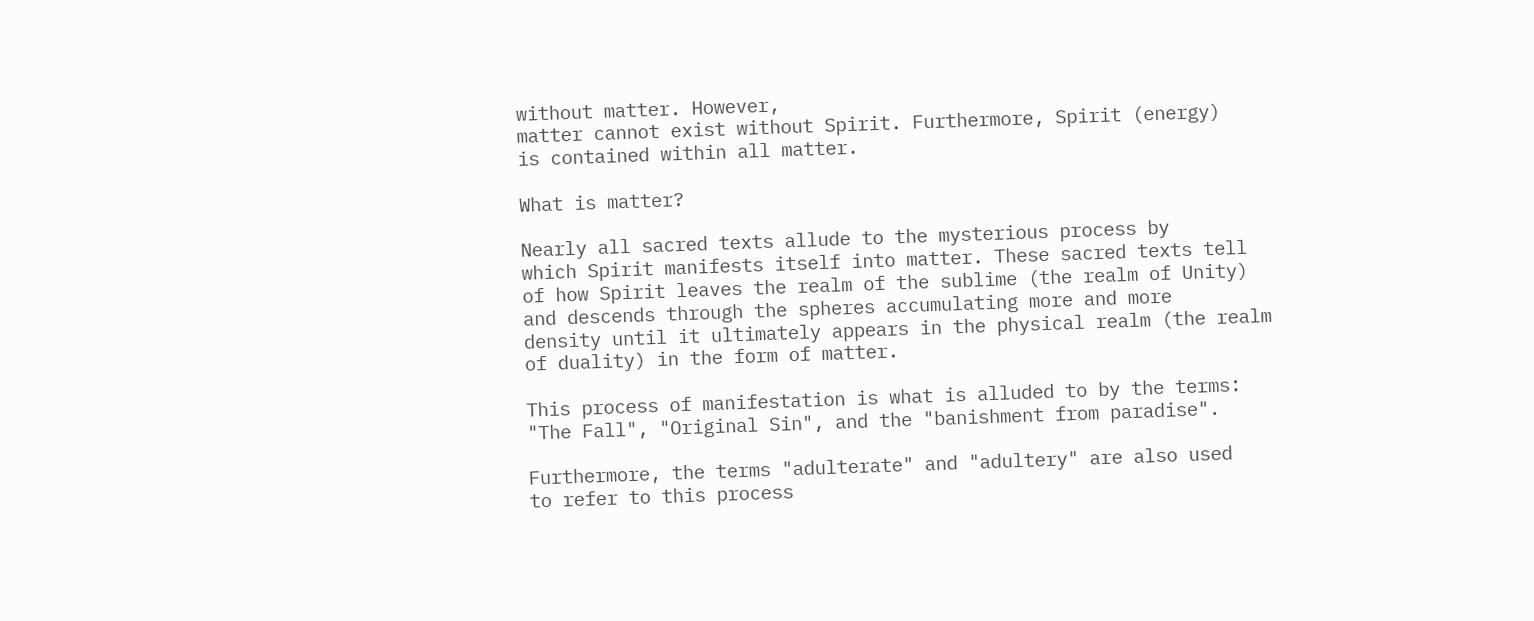without matter. However,
matter cannot exist without Spirit. Furthermore, Spirit (energy)
is contained within all matter.

What is matter?

Nearly all sacred texts allude to the mysterious process by
which Spirit manifests itself into matter. These sacred texts tell
of how Spirit leaves the realm of the sublime (the realm of Unity)
and descends through the spheres accumulating more and more
density until it ultimately appears in the physical realm (the realm
of duality) in the form of matter.

This process of manifestation is what is alluded to by the terms:
"The Fall", "Original Sin", and the "banishment from paradise".

Furthermore, the terms "adulterate" and "adultery" are also used
to refer to this process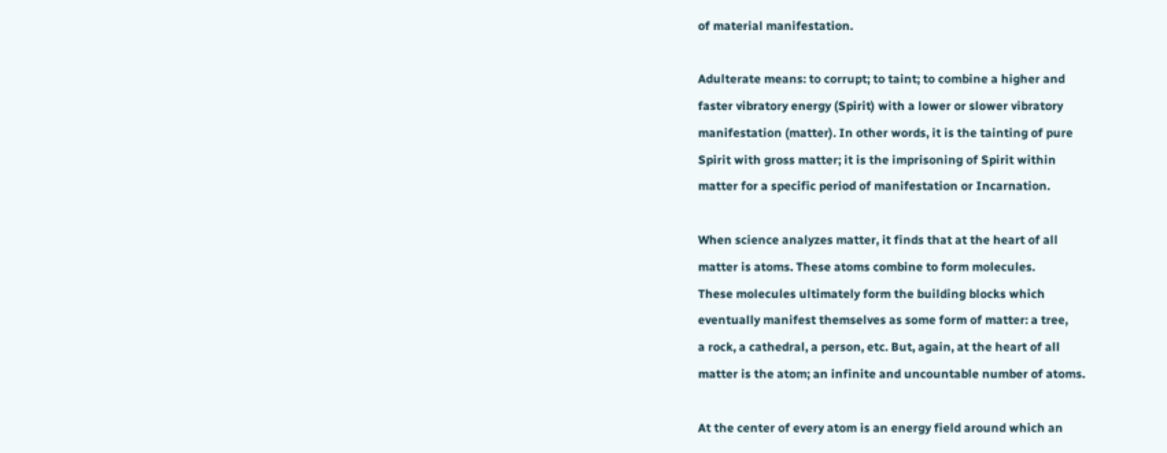of material manifestation.

Adulterate means: to corrupt; to taint; to combine a higher and
faster vibratory energy (Spirit) with a lower or slower vibratory
manifestation (matter). In other words, it is the tainting of pure
Spirit with gross matter; it is the imprisoning of Spirit within
matter for a specific period of manifestation or Incarnation.

When science analyzes matter, it finds that at the heart of all
matter is atoms. These atoms combine to form molecules.
These molecules ultimately form the building blocks which
eventually manifest themselves as some form of matter: a tree,
a rock, a cathedral, a person, etc. But, again, at the heart of all
matter is the atom; an infinite and uncountable number of atoms.

At the center of every atom is an energy field around which an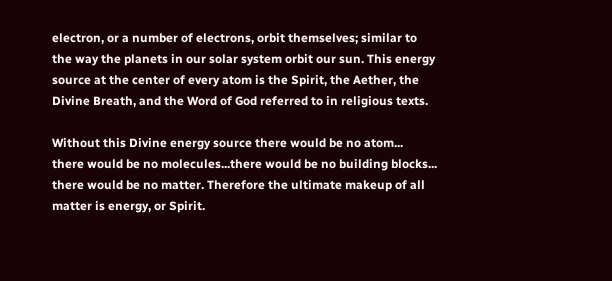electron, or a number of electrons, orbit themselves; similar to
the way the planets in our solar system orbit our sun. This energy
source at the center of every atom is the Spirit, the Aether, the
Divine Breath, and the Word of God referred to in religious texts.

Without this Divine energy source there would be no atom...
there would be no molecules...there would be no building blocks...
there would be no matter. Therefore the ultimate makeup of all
matter is energy, or Spirit.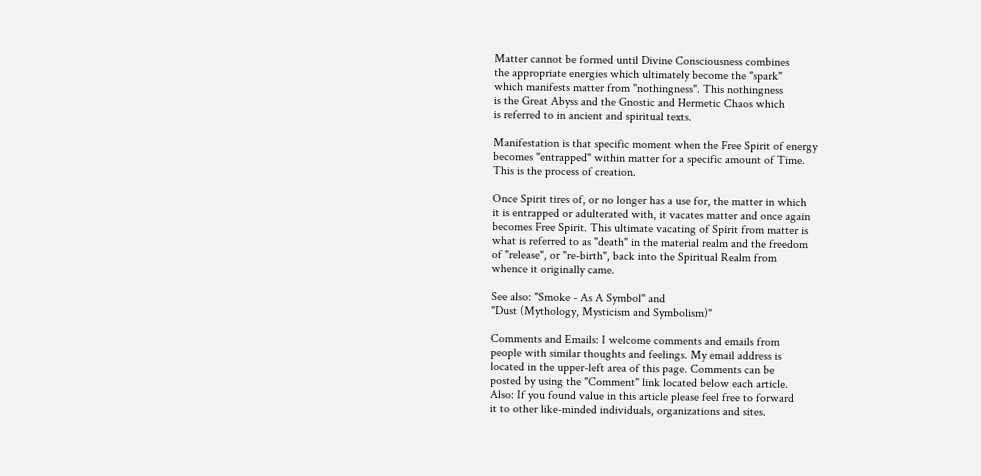Matter cannot be formed until Divine Consciousness combines
the appropriate energies which ultimately become the "spark"
which manifests matter from "nothingness". This nothingness
is the Great Abyss and the Gnostic and Hermetic Chaos which
is referred to in ancient and spiritual texts.

Manifestation is that specific moment when the Free Spirit of energy
becomes "entrapped" within matter for a specific amount of Time.
This is the process of creation.

Once Spirit tires of, or no longer has a use for, the matter in which
it is entrapped or adulterated with, it vacates matter and once again
becomes Free Spirit. This ultimate vacating of Spirit from matter is
what is referred to as "death" in the material realm and the freedom
of "release", or "re-birth", back into the Spiritual Realm from
whence it originally came.

See also: "Smoke - As A Symbol" and
"Dust (Mythology, Mysticism and Symbolism)"

Comments and Emails: I welcome comments and emails from
people with similar thoughts and feelings. My email address is
located in the upper-left area of this page. Comments can be
posted by using the "Comment" link located below each article.
Also: If you found value in this article please feel free to forward
it to other like-minded individuals, organizations and sites.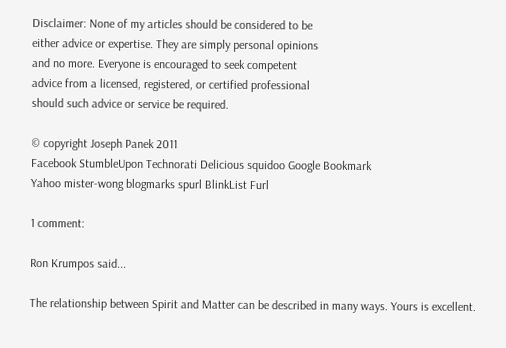Disclaimer: None of my articles should be considered to be
either advice or expertise. They are simply personal opinions
and no more. Everyone is encouraged to seek competent
advice from a licensed, registered, or certified professional
should such advice or service be required.

© copyright Joseph Panek 2011
Facebook StumbleUpon Technorati Delicious squidoo Google Bookmark
Yahoo mister-wong blogmarks spurl BlinkList Furl

1 comment:

Ron Krumpos said...

The relationship between Spirit and Matter can be described in many ways. Yours is excellent.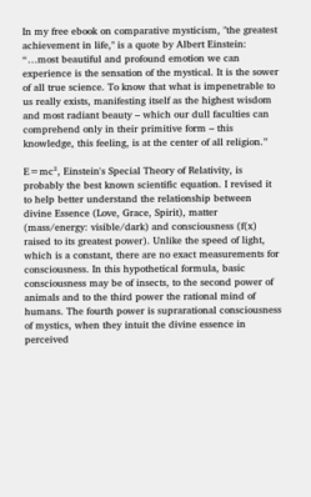In my free ebook on comparative mysticism, "the greatest achievement in life," is a quote by Albert Einstein: “…most beautiful and profound emotion we can experience is the sensation of the mystical. It is the sower of all true science. To know that what is impenetrable to us really exists, manifesting itself as the highest wisdom and most radiant beauty – which our dull faculties can comprehend only in their primitive form – this knowledge, this feeling, is at the center of all religion.”

E=mc², Einstein's Special Theory of Relativity, is probably the best known scientific equation. I revised it to help better understand the relationship between divine Essence (Love, Grace, Spirit), matter (mass/energy: visible/dark) and consciousness (f(x) raised to its greatest power). Unlike the speed of light, which is a constant, there are no exact measurements for consciousness. In this hypothetical formula, basic consciousness may be of insects, to the second power of animals and to the third power the rational mind of humans. The fourth power is suprarational consciousness of mystics, when they intuit the divine essence in perceived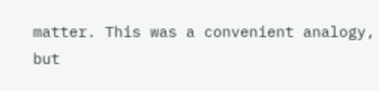matter. This was a convenient analogy, but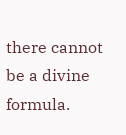there cannot be a divine formula.